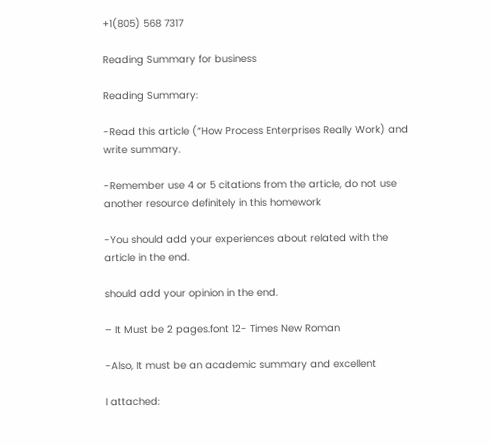+1(805) 568 7317

Reading Summary for business

Reading Summary:

-Read this article (“How Process Enterprises Really Work) and write summary.

-Remember use 4 or 5 citations from the article, do not use another resource definitely in this homework

-You should add your experiences about related with the article in the end.

should add your opinion in the end.

– It Must be 2 pages.font 12- Times New Roman

-Also, It must be an academic summary and excellent

I attached: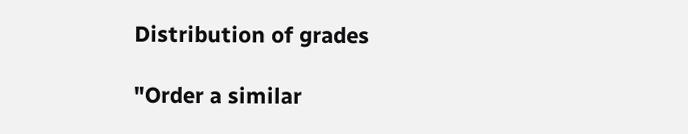Distribution of grades

"Order a similar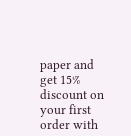paper and get 15% discount on your first order with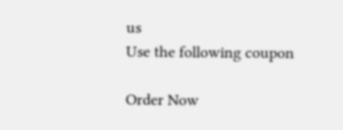us
Use the following coupon

Order Now